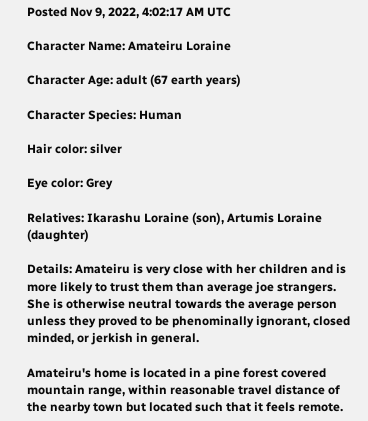Posted Nov 9, 2022, 4:02:17 AM UTC

Character Name: Amateiru Loraine

Character Age: adult (67 earth years)

Character Species: Human

Hair color: silver

Eye color: Grey

Relatives: Ikarashu Loraine (son), Artumis Loraine (daughter)

Details: Amateiru is very close with her children and is more likely to trust them than average joe strangers. She is otherwise neutral towards the average person unless they proved to be phenominally ignorant, closed minded, or jerkish in general.

Amateiru's home is located in a pine forest covered mountain range, within reasonable travel distance of the nearby town but located such that it feels remote.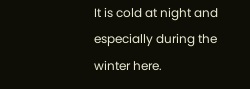It is cold at night and especially during the winter here.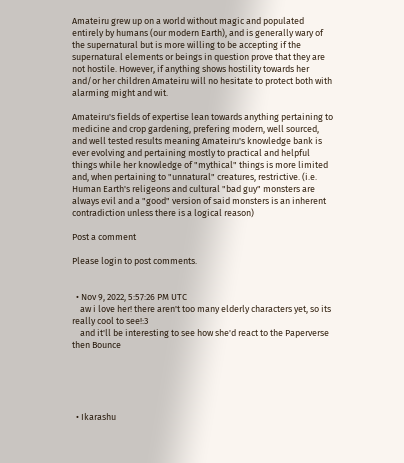Amateiru grew up on a world without magic and populated entirely by humans (our modern Earth), and is generally wary of the supernatural but is more willing to be accepting if the supernatural elements or beings in question prove that they are not hostile. However, if anything shows hostility towards her and/or her children Amateiru will no hesitate to protect both with alarming might and wit.

Amateiru's fields of expertise lean towards anything pertaining to medicine and crop gardening, prefering modern, well sourced, and well tested results meaning Amateiru's knowledge bank is ever evolving and pertaining mostly to practical and helpful things while her knowledge of "mythical" things is more limited and, when pertaining to "unnatural" creatures, restrictive. (i.e. Human Earth's religeons and cultural "bad guy" monsters are always evil and a "good" version of said monsters is an inherent contradiction unless there is a logical reason)

Post a comment

Please login to post comments.


  • Nov 9, 2022, 5:57:26 PM UTC
    aw i love her! there aren't too many elderly characters yet, so its really cool to see!:3
    and it'll be interesting to see how she'd react to the Paperverse then Bounce





  • Ikarashu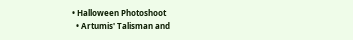• Halloween Photoshoot
  • Artumis' Talisman and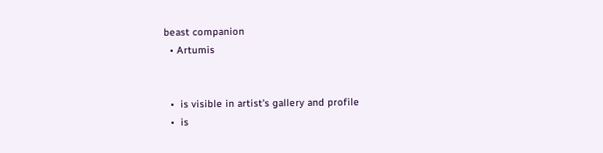beast companion
  • Artumis


  •  is visible in artist's gallery and profile
  •  is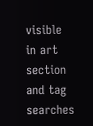visible in art section and tag searches